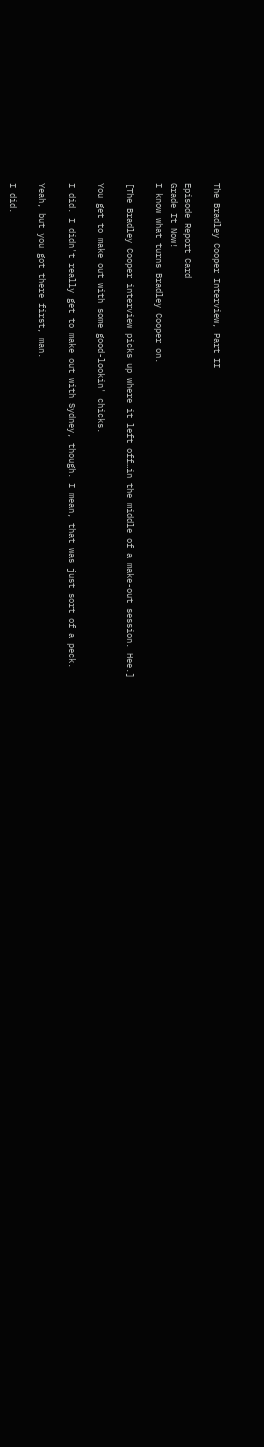The Bradley Cooper Interview, Part II

Episode Report Card
Grade It Now!
I know what turns Bradley Cooper on.

[The Bradley Cooper interview picks up where it left off…in the middle of a make-out session. Hee.]

You get to make out with some good-lookin' chicks.

I did. I didn't really get to make out with Sydney, though. I mean, that was just sort of a peck.

Yeah, but you got there first, man.

I did.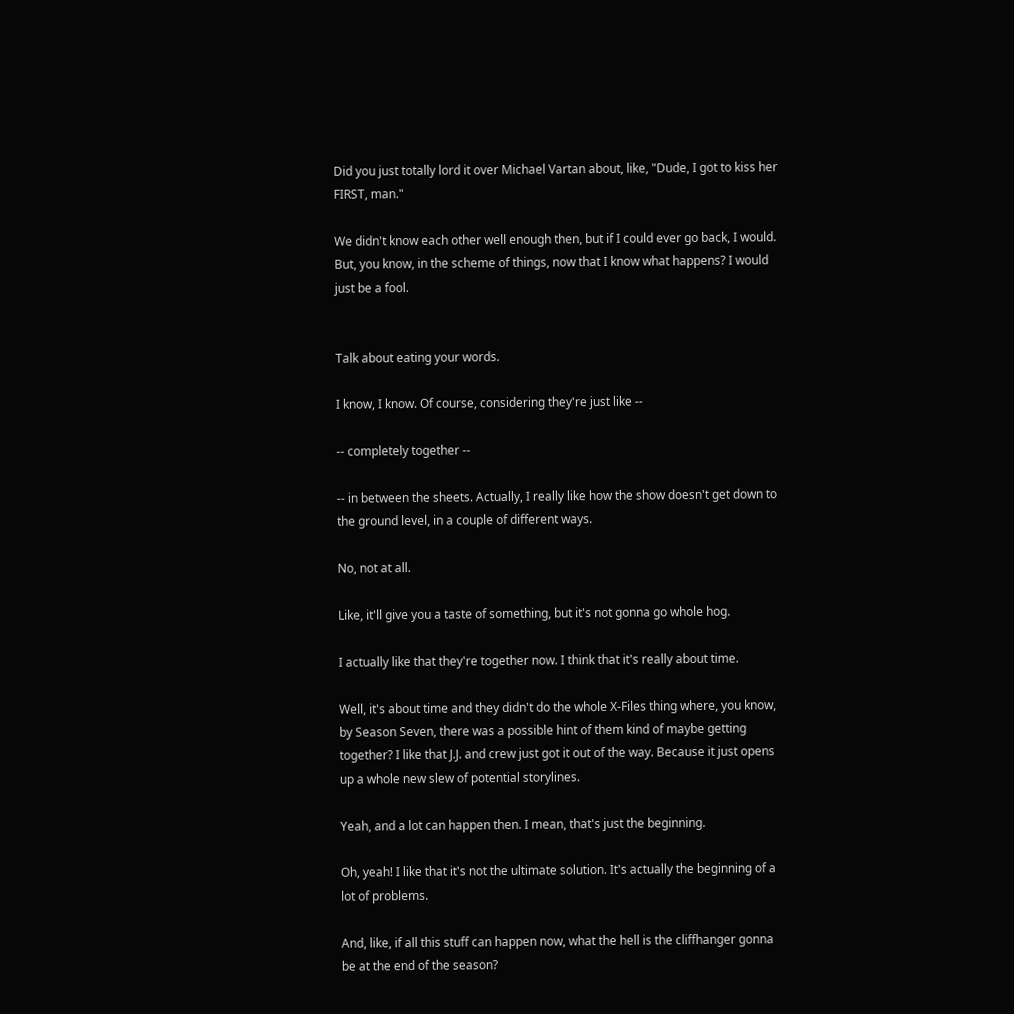Did you just totally lord it over Michael Vartan about, like, "Dude, I got to kiss her FIRST, man."

We didn't know each other well enough then, but if I could ever go back, I would. But, you know, in the scheme of things, now that I know what happens? I would just be a fool.


Talk about eating your words.

I know, I know. Of course, considering they're just like --

-- completely together --

-- in between the sheets. Actually, I really like how the show doesn't get down to the ground level, in a couple of different ways.

No, not at all.

Like, it'll give you a taste of something, but it's not gonna go whole hog.

I actually like that they're together now. I think that it's really about time.

Well, it's about time and they didn't do the whole X-Files thing where, you know, by Season Seven, there was a possible hint of them kind of maybe getting together? I like that J.J. and crew just got it out of the way. Because it just opens up a whole new slew of potential storylines.

Yeah, and a lot can happen then. I mean, that's just the beginning.

Oh, yeah! I like that it's not the ultimate solution. It's actually the beginning of a lot of problems.

And, like, if all this stuff can happen now, what the hell is the cliffhanger gonna be at the end of the season?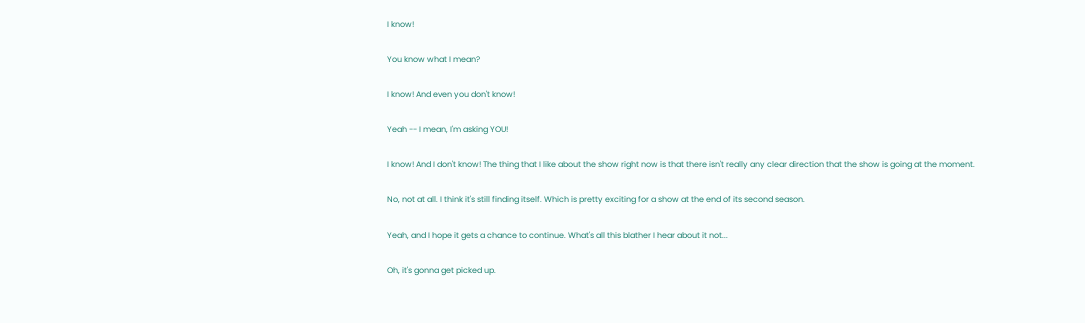I know!

You know what I mean?

I know! And even you don't know!

Yeah -- I mean, I'm asking YOU!

I know! And I don't know! The thing that I like about the show right now is that there isn't really any clear direction that the show is going at the moment.

No, not at all. I think it's still finding itself. Which is pretty exciting for a show at the end of its second season.

Yeah, and I hope it gets a chance to continue. What's all this blather I hear about it not...

Oh, it's gonna get picked up.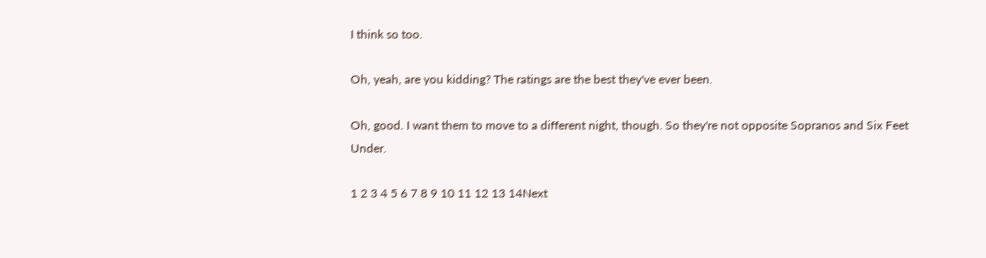I think so too.

Oh, yeah, are you kidding? The ratings are the best they've ever been.

Oh, good. I want them to move to a different night, though. So they're not opposite Sopranos and Six Feet Under.

1 2 3 4 5 6 7 8 9 10 11 12 13 14Next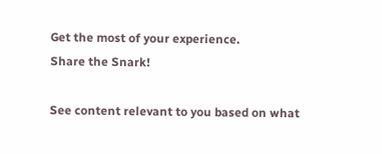Get the most of your experience.
Share the Snark!

See content relevant to you based on what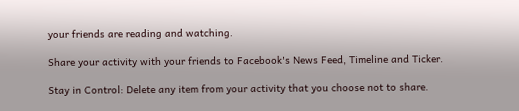your friends are reading and watching.

Share your activity with your friends to Facebook's News Feed, Timeline and Ticker.

Stay in Control: Delete any item from your activity that you choose not to share.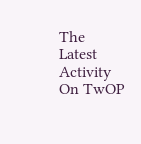The Latest Activity On TwOP